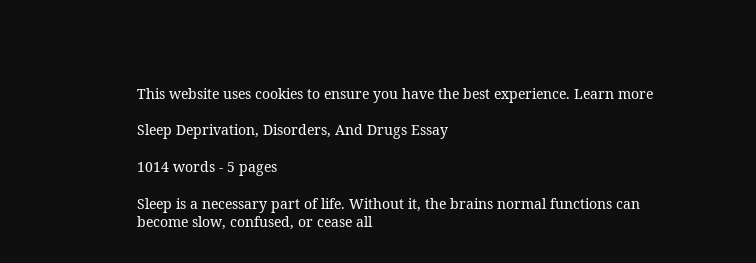This website uses cookies to ensure you have the best experience. Learn more

Sleep Deprivation, Disorders, And Drugs Essay

1014 words - 5 pages

Sleep is a necessary part of life. Without it, the brains normal functions can become slow, confused, or cease all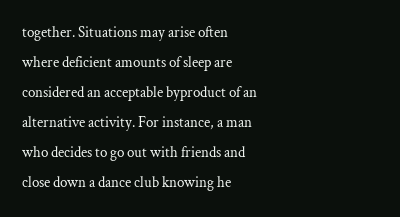together. Situations may arise often where deficient amounts of sleep are considered an acceptable byproduct of an alternative activity. For instance, a man who decides to go out with friends and close down a dance club knowing he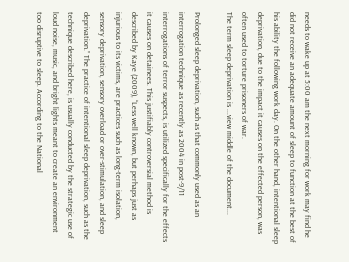needs to wake up at 5:00 am the next morning for work may find he did not receive an adequate amount of sleep to function at the best of his ability the following work day. On the other hand, intentional sleep deprivation, due to the impact it causes on the effected person, was often used to torture prisoners of war.
The term sleep deprivation is ...view middle of the document...

Prolonged sleep deprivation, such as that commonly used as an interrogation technique as recently as 2004 in post-9/11 interrogations of terror suspects, is utilized specifically for the effects it causes on detainees. This justifiably controversial method is described by Kaye (2009), “Less well known, but perhaps just as injurious to its victims, are practices such as long-term isolation, sensory deprivation, sensory overload or over-stimulation, and sleep deprivation.” The practice of intentional sleep deprivation, such as the technique described here, is usually conducted by the strategic use of loud noise, music, and bright lights meant to create an environment too disruptive to sleep. According to the National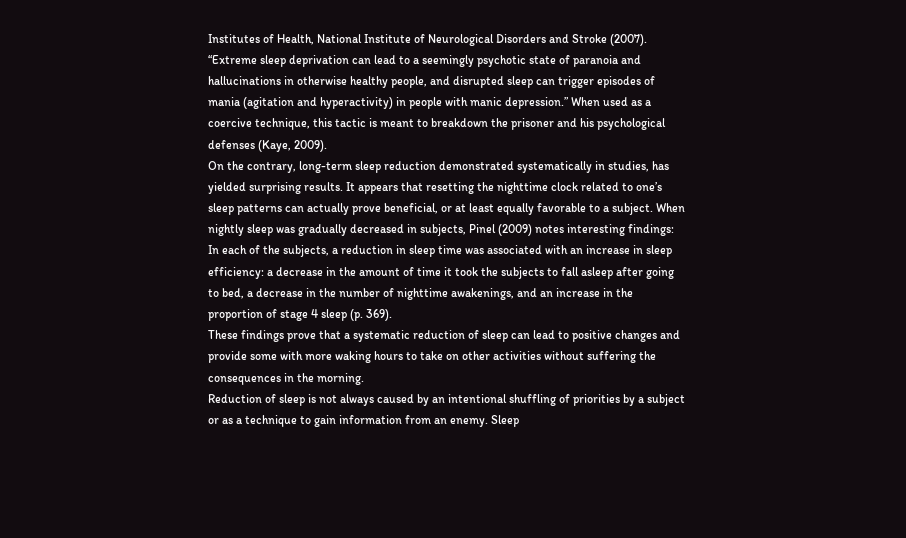Institutes of Health, National Institute of Neurological Disorders and Stroke (2007). “Extreme sleep deprivation can lead to a seemingly psychotic state of paranoia and hallucinations in otherwise healthy people, and disrupted sleep can trigger episodes of mania (agitation and hyperactivity) in people with manic depression.” When used as a coercive technique, this tactic is meant to breakdown the prisoner and his psychological defenses (Kaye, 2009).
On the contrary, long-term sleep reduction demonstrated systematically in studies, has yielded surprising results. It appears that resetting the nighttime clock related to one’s sleep patterns can actually prove beneficial, or at least equally favorable to a subject. When nightly sleep was gradually decreased in subjects, Pinel (2009) notes interesting findings:
In each of the subjects, a reduction in sleep time was associated with an increase in sleep efficiency: a decrease in the amount of time it took the subjects to fall asleep after going to bed, a decrease in the number of nighttime awakenings, and an increase in the proportion of stage 4 sleep (p. 369).
These findings prove that a systematic reduction of sleep can lead to positive changes and provide some with more waking hours to take on other activities without suffering the consequences in the morning.
Reduction of sleep is not always caused by an intentional shuffling of priorities by a subject or as a technique to gain information from an enemy. Sleep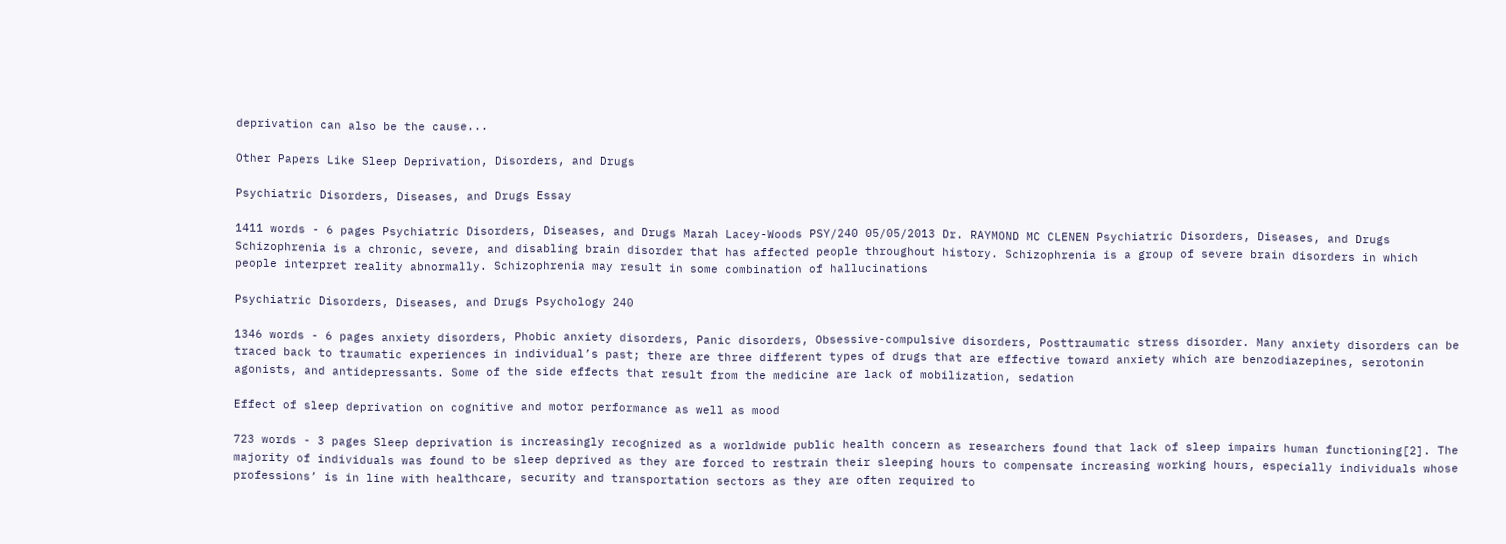deprivation can also be the cause...

Other Papers Like Sleep Deprivation, Disorders, and Drugs

Psychiatric Disorders, Diseases, and Drugs Essay

1411 words - 6 pages Psychiatric Disorders, Diseases, and Drugs Marah Lacey-Woods PSY/240 05/05/2013 Dr. RAYMOND MC CLENEN Psychiatric Disorders, Diseases, and Drugs Schizophrenia is a chronic, severe, and disabling brain disorder that has affected people throughout history. Schizophrenia is a group of severe brain disorders in which people interpret reality abnormally. Schizophrenia may result in some combination of hallucinations

Psychiatric Disorders, Diseases, and Drugs Psychology 240

1346 words - 6 pages anxiety disorders, Phobic anxiety disorders, Panic disorders, Obsessive-compulsive disorders, Posttraumatic stress disorder. Many anxiety disorders can be traced back to traumatic experiences in individual’s past; there are three different types of drugs that are effective toward anxiety which are benzodiazepines, serotonin agonists, and antidepressants. Some of the side effects that result from the medicine are lack of mobilization, sedation

Effect of sleep deprivation on cognitive and motor performance as well as mood

723 words - 3 pages Sleep deprivation is increasingly recognized as a worldwide public health concern as researchers found that lack of sleep impairs human functioning[2]. The majority of individuals was found to be sleep deprived as they are forced to restrain their sleeping hours to compensate increasing working hours, especially individuals whose professions’ is in line with healthcare, security and transportation sectors as they are often required to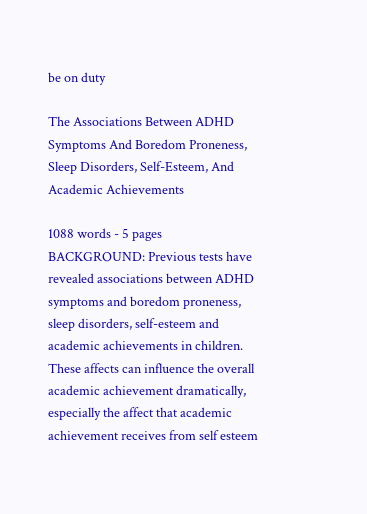be on duty

The Associations Between ADHD Symptoms And Boredom Proneness, Sleep Disorders, Self-Esteem, And Academic Achievements

1088 words - 5 pages BACKGROUND: Previous tests have revealed associations between ADHD symptoms and boredom proneness, sleep disorders, self-esteem and academic achievements in children. These affects can influence the overall academic achievement dramatically, especially the affect that academic achievement receives from self esteem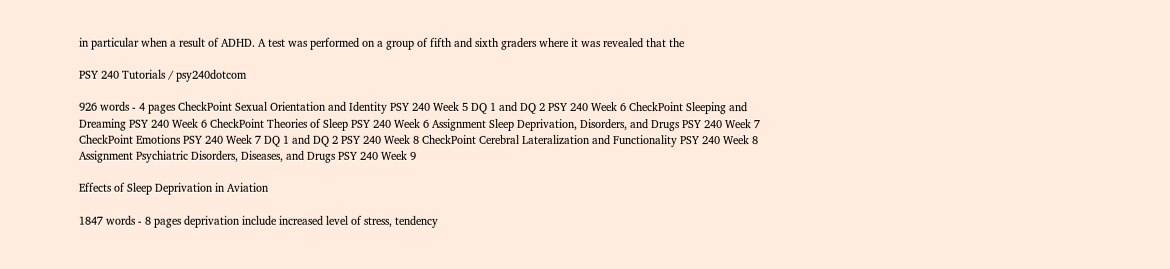in particular when a result of ADHD. A test was performed on a group of fifth and sixth graders where it was revealed that the

PSY 240 Tutorials / psy240dotcom

926 words - 4 pages CheckPoint Sexual Orientation and Identity PSY 240 Week 5 DQ 1 and DQ 2 PSY 240 Week 6 CheckPoint Sleeping and Dreaming PSY 240 Week 6 CheckPoint Theories of Sleep PSY 240 Week 6 Assignment Sleep Deprivation, Disorders, and Drugs PSY 240 Week 7 CheckPoint Emotions PSY 240 Week 7 DQ 1 and DQ 2 PSY 240 Week 8 CheckPoint Cerebral Lateralization and Functionality PSY 240 Week 8 Assignment Psychiatric Disorders, Diseases, and Drugs PSY 240 Week 9

Effects of Sleep Deprivation in Aviation

1847 words - 8 pages deprivation include increased level of stress, tendency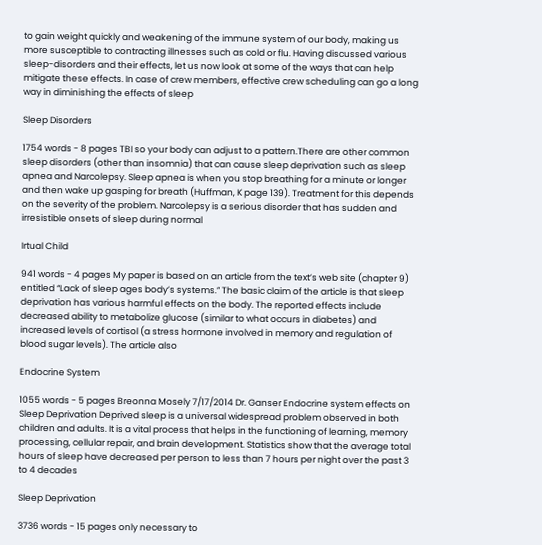to gain weight quickly and weakening of the immune system of our body, making us more susceptible to contracting illnesses such as cold or flu. Having discussed various sleep-disorders and their effects, let us now look at some of the ways that can help mitigate these effects. In case of crew members, effective crew scheduling can go a long way in diminishing the effects of sleep

Sleep Disorders

1754 words - 8 pages TBI so your body can adjust to a pattern.There are other common sleep disorders (other than insomnia) that can cause sleep deprivation such as sleep apnea and Narcolepsy. Sleep apnea is when you stop breathing for a minute or longer and then wake up gasping for breath (Huffman, K page 139). Treatment for this depends on the severity of the problem. Narcolepsy is a serious disorder that has sudden and irresistible onsets of sleep during normal

Irtual Child

941 words - 4 pages My paper is based on an article from the text’s web site (chapter 9) entitled “Lack of sleep ages body’s systems.” The basic claim of the article is that sleep deprivation has various harmful effects on the body. The reported effects include decreased ability to metabolize glucose (similar to what occurs in diabetes) and increased levels of cortisol (a stress hormone involved in memory and regulation of blood sugar levels). The article also

Endocrine System

1055 words - 5 pages Breonna Mosely 7/17/2014 Dr. Ganser Endocrine system effects on Sleep Deprivation Deprived sleep is a universal widespread problem observed in both children and adults. It is a vital process that helps in the functioning of learning, memory processing, cellular repair, and brain development. Statistics show that the average total hours of sleep have decreased per person to less than 7 hours per night over the past 3 to 4 decades

Sleep Deprivation

3736 words - 15 pages only necessary to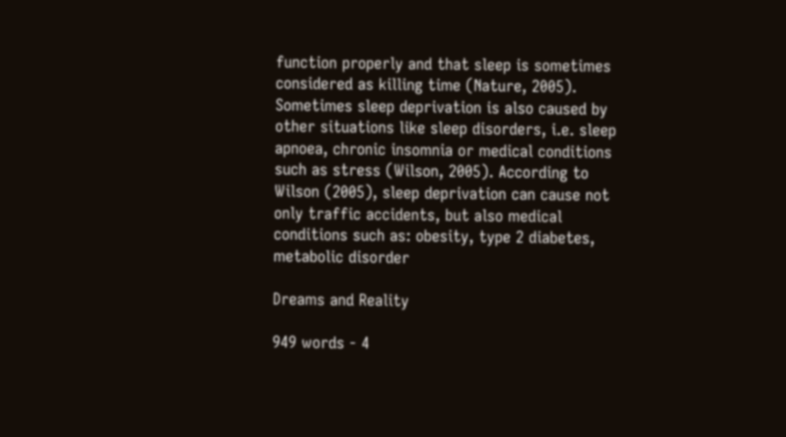function properly and that sleep is sometimes considered as killing time (Nature, 2005). Sometimes sleep deprivation is also caused by other situations like sleep disorders, i.e. sleep apnoea, chronic insomnia or medical conditions such as stress (Wilson, 2005). According to Wilson (2005), sleep deprivation can cause not only traffic accidents, but also medical conditions such as: obesity, type 2 diabetes, metabolic disorder

Dreams and Reality

949 words - 4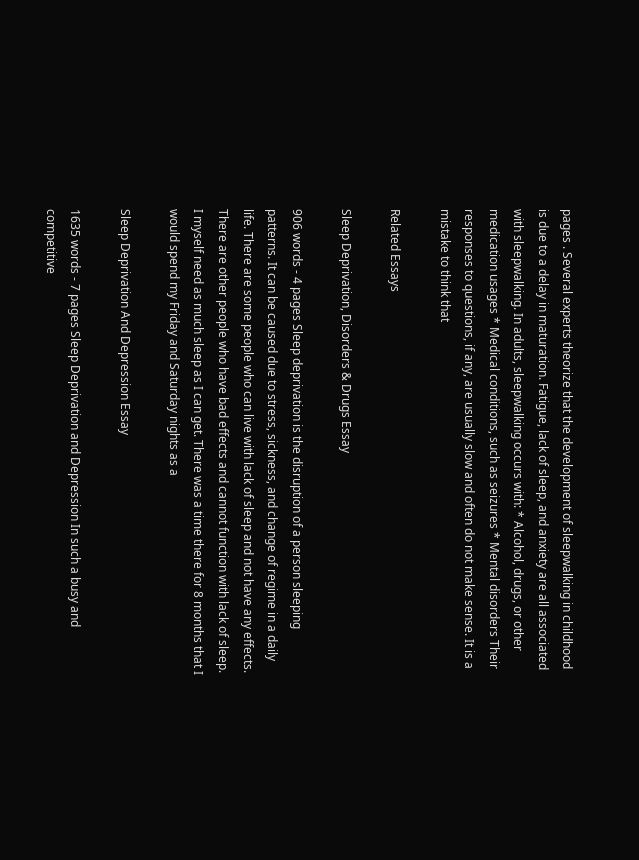pages . Several experts theorize that the development of sleepwalking in childhood is due to a delay in maturation. Fatigue, lack of sleep, and anxiety are all associated with sleepwalking. In adults, sleepwalking occurs with: * Alcohol, drugs, or other medication usages * Medical conditions, such as seizures * Mental disorders Their responses to questions, if any, are usually slow and often do not make sense. It is a mistake to think that

Related Essays

Sleep Deprivation, Disorders & Drugs Essay

906 words - 4 pages Sleep deprivation is the disruption of a person sleeping patterns. It can be caused due to stress, sickness, and change of regime in a daily life. There are some people who can live with lack of sleep and not have any effects. There are other people who have bad effects and cannot function with lack of sleep. I myself need as much sleep as I can get. There was a time there for 8 months that I would spend my Friday and Saturday nights as a

Sleep Deprivation And Depression Essay

1635 words - 7 pages Sleep Deprivation and Depression In such a busy and competitive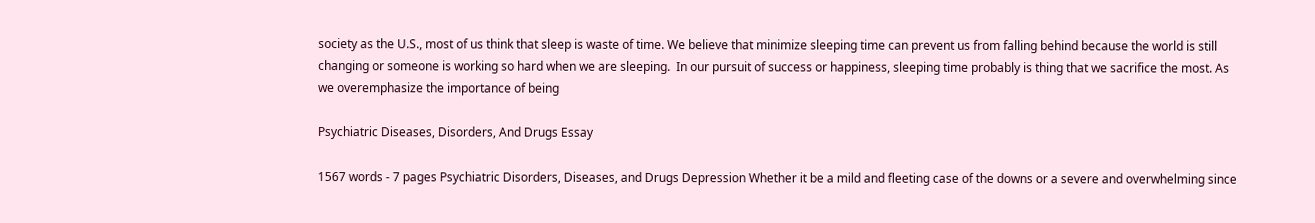society as the U.S., most of us think that sleep is waste of time. We believe that minimize sleeping time can prevent us from falling behind because the world is still changing or someone is working so hard when we are sleeping.  In our pursuit of success or happiness, sleeping time probably is thing that we sacrifice the most. As we overemphasize the importance of being

Psychiatric Diseases, Disorders, And Drugs Essay

1567 words - 7 pages Psychiatric Disorders, Diseases, and Drugs Depression Whether it be a mild and fleeting case of the downs or a severe and overwhelming since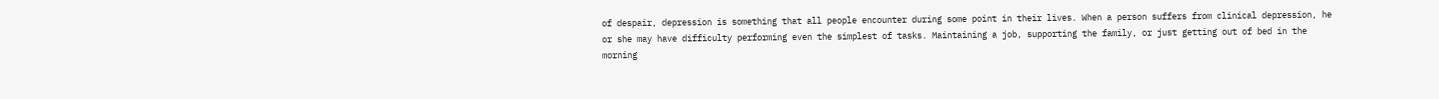of despair, depression is something that all people encounter during some point in their lives. When a person suffers from clinical depression, he or she may have difficulty performing even the simplest of tasks. Maintaining a job, supporting the family, or just getting out of bed in the morning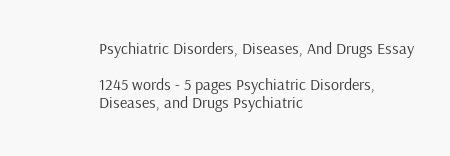Psychiatric Disorders, Diseases, And Drugs Essay

1245 words - 5 pages Psychiatric Disorders, Diseases, and Drugs Psychiatric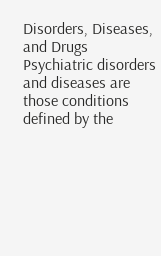Disorders, Diseases, and Drugs Psychiatric disorders and diseases are those conditions defined by the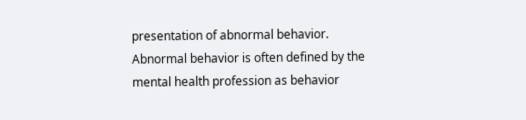presentation of abnormal behavior. Abnormal behavior is often defined by the mental health profession as behavior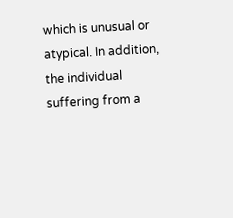which is unusual or atypical. In addition, the individual suffering from a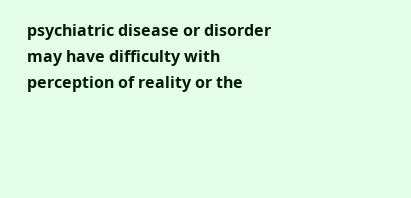psychiatric disease or disorder may have difficulty with perception of reality or the